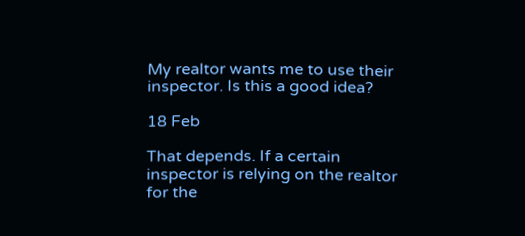My realtor wants me to use their inspector. Is this a good idea?

18 Feb

That depends. If a certain inspector is relying on the realtor for the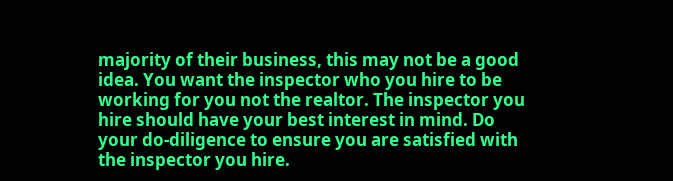majority of their business, this may not be a good idea. You want the inspector who you hire to be working for you not the realtor. The inspector you hire should have your best interest in mind. Do your do-diligence to ensure you are satisfied with the inspector you hire.